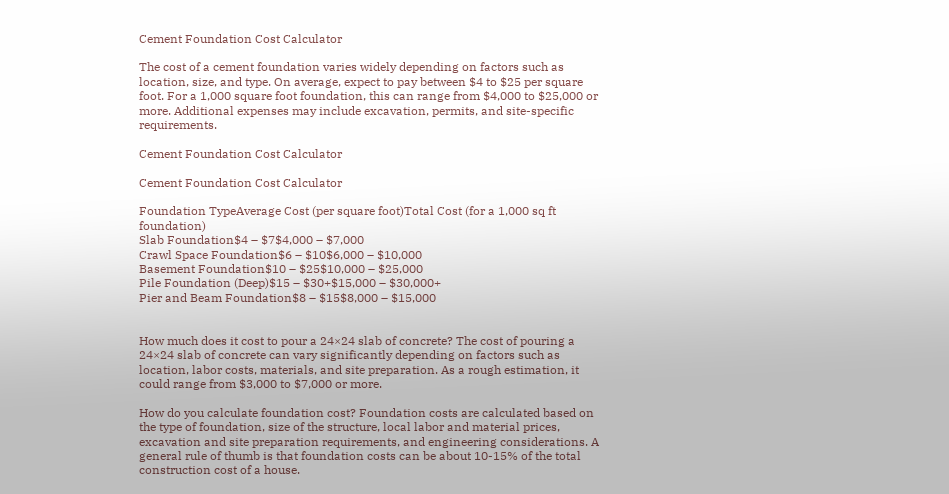Cement Foundation Cost Calculator

The cost of a cement foundation varies widely depending on factors such as location, size, and type. On average, expect to pay between $4 to $25 per square foot. For a 1,000 square foot foundation, this can range from $4,000 to $25,000 or more. Additional expenses may include excavation, permits, and site-specific requirements.

Cement Foundation Cost Calculator

Cement Foundation Cost Calculator

Foundation TypeAverage Cost (per square foot)Total Cost (for a 1,000 sq ft foundation)
Slab Foundation$4 – $7$4,000 – $7,000
Crawl Space Foundation$6 – $10$6,000 – $10,000
Basement Foundation$10 – $25$10,000 – $25,000
Pile Foundation (Deep)$15 – $30+$15,000 – $30,000+
Pier and Beam Foundation$8 – $15$8,000 – $15,000


How much does it cost to pour a 24×24 slab of concrete? The cost of pouring a 24×24 slab of concrete can vary significantly depending on factors such as location, labor costs, materials, and site preparation. As a rough estimation, it could range from $3,000 to $7,000 or more.

How do you calculate foundation cost? Foundation costs are calculated based on the type of foundation, size of the structure, local labor and material prices, excavation and site preparation requirements, and engineering considerations. A general rule of thumb is that foundation costs can be about 10-15% of the total construction cost of a house.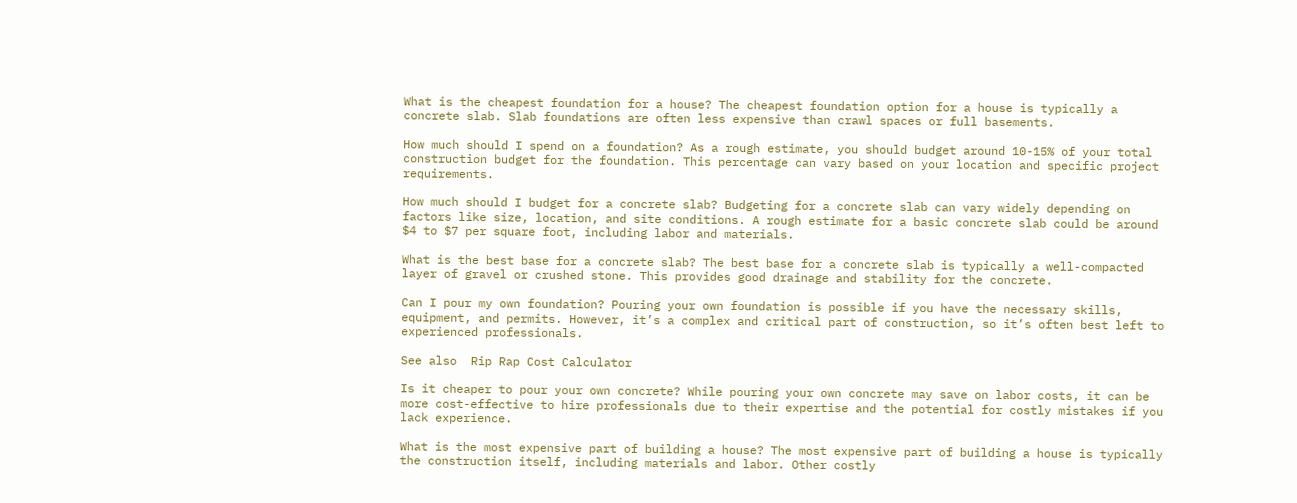What is the cheapest foundation for a house? The cheapest foundation option for a house is typically a concrete slab. Slab foundations are often less expensive than crawl spaces or full basements.

How much should I spend on a foundation? As a rough estimate, you should budget around 10-15% of your total construction budget for the foundation. This percentage can vary based on your location and specific project requirements.

How much should I budget for a concrete slab? Budgeting for a concrete slab can vary widely depending on factors like size, location, and site conditions. A rough estimate for a basic concrete slab could be around $4 to $7 per square foot, including labor and materials.

What is the best base for a concrete slab? The best base for a concrete slab is typically a well-compacted layer of gravel or crushed stone. This provides good drainage and stability for the concrete.

Can I pour my own foundation? Pouring your own foundation is possible if you have the necessary skills, equipment, and permits. However, it’s a complex and critical part of construction, so it’s often best left to experienced professionals.

See also  Rip Rap Cost Calculator

Is it cheaper to pour your own concrete? While pouring your own concrete may save on labor costs, it can be more cost-effective to hire professionals due to their expertise and the potential for costly mistakes if you lack experience.

What is the most expensive part of building a house? The most expensive part of building a house is typically the construction itself, including materials and labor. Other costly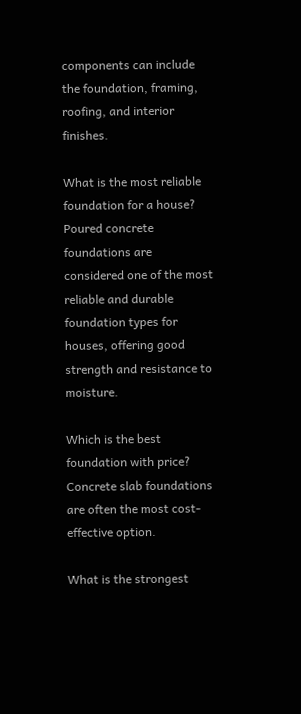components can include the foundation, framing, roofing, and interior finishes.

What is the most reliable foundation for a house? Poured concrete foundations are considered one of the most reliable and durable foundation types for houses, offering good strength and resistance to moisture.

Which is the best foundation with price? Concrete slab foundations are often the most cost-effective option.

What is the strongest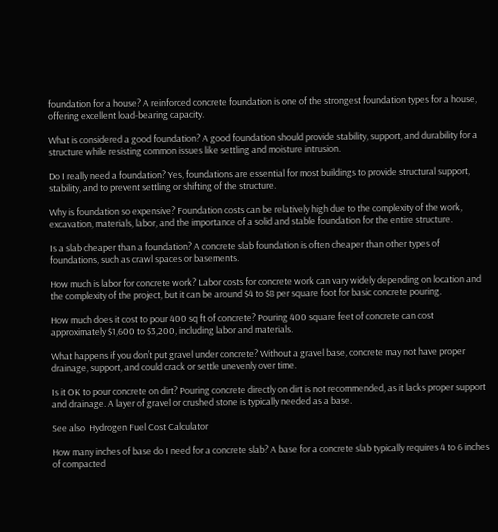foundation for a house? A reinforced concrete foundation is one of the strongest foundation types for a house, offering excellent load-bearing capacity.

What is considered a good foundation? A good foundation should provide stability, support, and durability for a structure while resisting common issues like settling and moisture intrusion.

Do I really need a foundation? Yes, foundations are essential for most buildings to provide structural support, stability, and to prevent settling or shifting of the structure.

Why is foundation so expensive? Foundation costs can be relatively high due to the complexity of the work, excavation, materials, labor, and the importance of a solid and stable foundation for the entire structure.

Is a slab cheaper than a foundation? A concrete slab foundation is often cheaper than other types of foundations, such as crawl spaces or basements.

How much is labor for concrete work? Labor costs for concrete work can vary widely depending on location and the complexity of the project, but it can be around $4 to $8 per square foot for basic concrete pouring.

How much does it cost to pour 400 sq ft of concrete? Pouring 400 square feet of concrete can cost approximately $1,600 to $3,200, including labor and materials.

What happens if you don’t put gravel under concrete? Without a gravel base, concrete may not have proper drainage, support, and could crack or settle unevenly over time.

Is it OK to pour concrete on dirt? Pouring concrete directly on dirt is not recommended, as it lacks proper support and drainage. A layer of gravel or crushed stone is typically needed as a base.

See also  Hydrogen Fuel Cost Calculator

How many inches of base do I need for a concrete slab? A base for a concrete slab typically requires 4 to 6 inches of compacted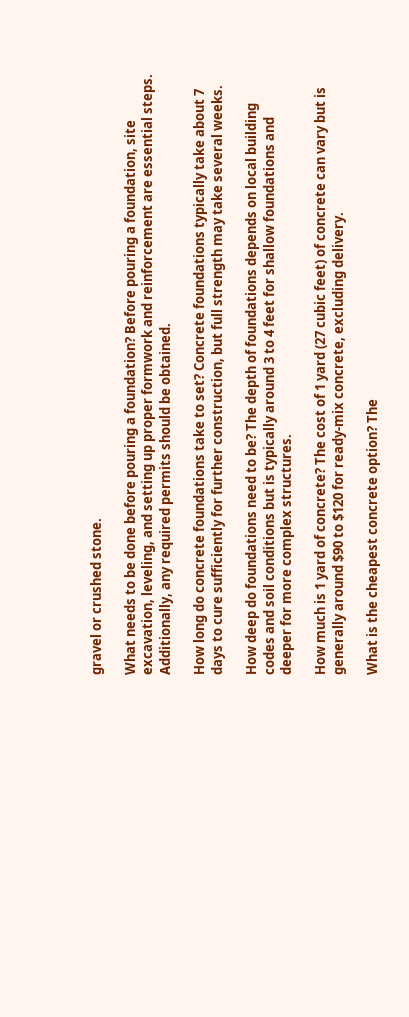gravel or crushed stone.

What needs to be done before pouring a foundation? Before pouring a foundation, site excavation, leveling, and setting up proper formwork and reinforcement are essential steps. Additionally, any required permits should be obtained.

How long do concrete foundations take to set? Concrete foundations typically take about 7 days to cure sufficiently for further construction, but full strength may take several weeks.

How deep do foundations need to be? The depth of foundations depends on local building codes and soil conditions but is typically around 3 to 4 feet for shallow foundations and deeper for more complex structures.

How much is 1 yard of concrete? The cost of 1 yard (27 cubic feet) of concrete can vary but is generally around $90 to $120 for ready-mix concrete, excluding delivery.

What is the cheapest concrete option? The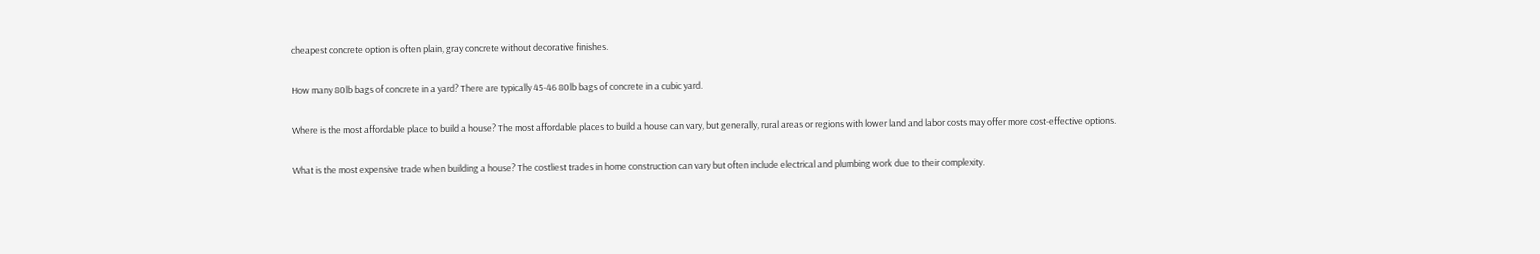cheapest concrete option is often plain, gray concrete without decorative finishes.

How many 80lb bags of concrete in a yard? There are typically 45-46 80lb bags of concrete in a cubic yard.

Where is the most affordable place to build a house? The most affordable places to build a house can vary, but generally, rural areas or regions with lower land and labor costs may offer more cost-effective options.

What is the most expensive trade when building a house? The costliest trades in home construction can vary but often include electrical and plumbing work due to their complexity.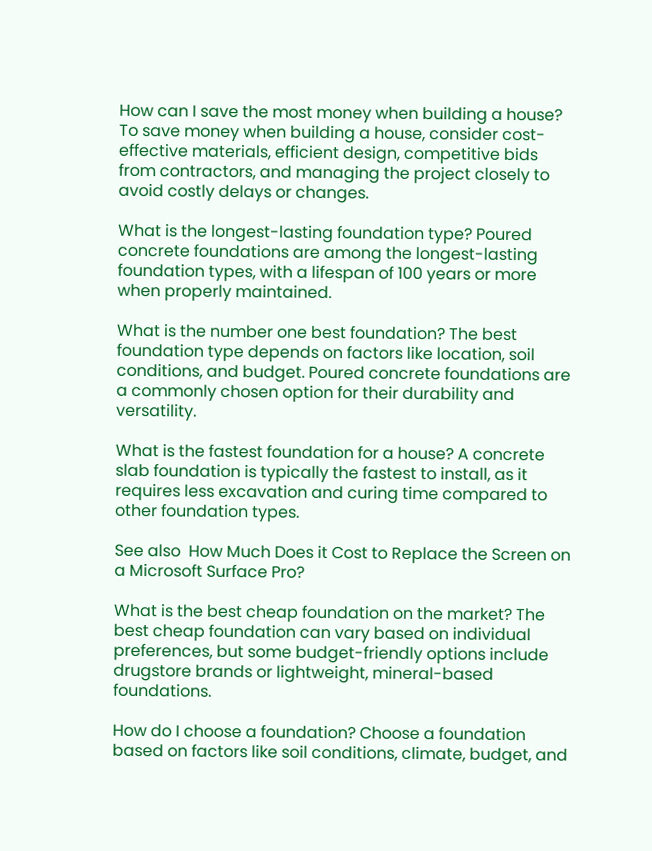How can I save the most money when building a house? To save money when building a house, consider cost-effective materials, efficient design, competitive bids from contractors, and managing the project closely to avoid costly delays or changes.

What is the longest-lasting foundation type? Poured concrete foundations are among the longest-lasting foundation types, with a lifespan of 100 years or more when properly maintained.

What is the number one best foundation? The best foundation type depends on factors like location, soil conditions, and budget. Poured concrete foundations are a commonly chosen option for their durability and versatility.

What is the fastest foundation for a house? A concrete slab foundation is typically the fastest to install, as it requires less excavation and curing time compared to other foundation types.

See also  How Much Does it Cost to Replace the Screen on a Microsoft Surface Pro?

What is the best cheap foundation on the market? The best cheap foundation can vary based on individual preferences, but some budget-friendly options include drugstore brands or lightweight, mineral-based foundations.

How do I choose a foundation? Choose a foundation based on factors like soil conditions, climate, budget, and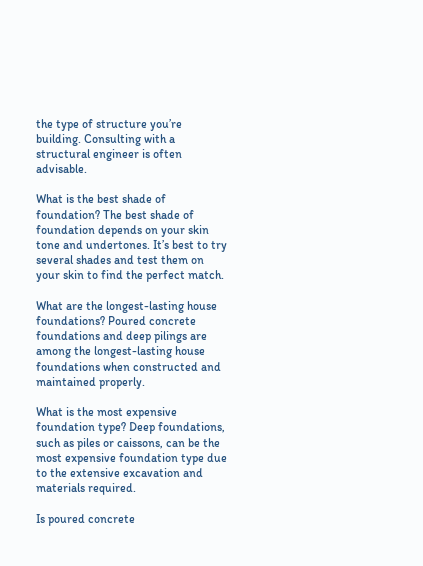the type of structure you’re building. Consulting with a structural engineer is often advisable.

What is the best shade of foundation? The best shade of foundation depends on your skin tone and undertones. It’s best to try several shades and test them on your skin to find the perfect match.

What are the longest-lasting house foundations? Poured concrete foundations and deep pilings are among the longest-lasting house foundations when constructed and maintained properly.

What is the most expensive foundation type? Deep foundations, such as piles or caissons, can be the most expensive foundation type due to the extensive excavation and materials required.

Is poured concrete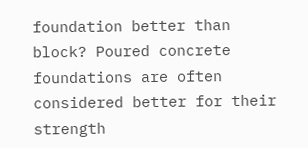foundation better than block? Poured concrete foundations are often considered better for their strength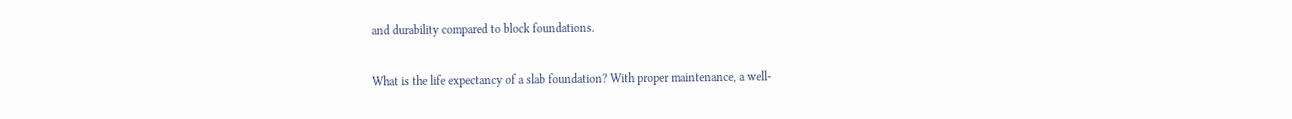and durability compared to block foundations.

What is the life expectancy of a slab foundation? With proper maintenance, a well-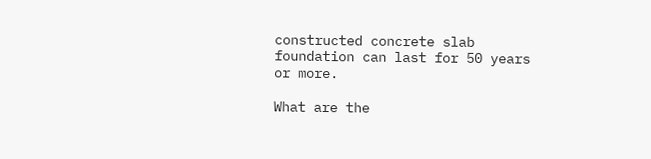constructed concrete slab foundation can last for 50 years or more.

What are the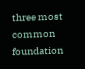three most common foundation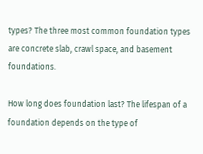types? The three most common foundation types are concrete slab, crawl space, and basement foundations.

How long does foundation last? The lifespan of a foundation depends on the type of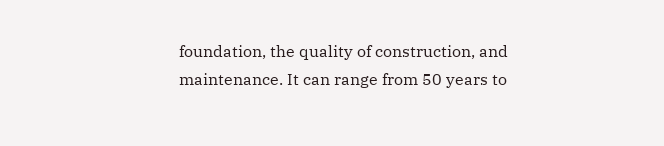foundation, the quality of construction, and maintenance. It can range from 50 years to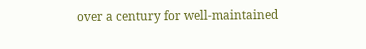over a century for well-maintained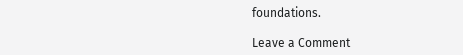foundations.

Leave a Comment